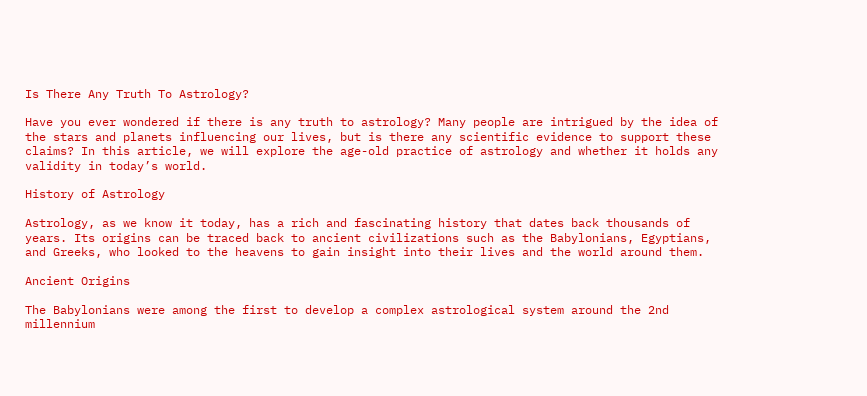Is There Any Truth To Astrology?

Have you ever wondered if there is any truth to astrology? Many people are intrigued by the idea of the stars and planets influencing our lives, but is there any scientific evidence to support these claims? In this article, we will explore the age-old practice of astrology and whether it holds any validity in today’s world.

History of Astrology

Astrology, as we know it today, has a rich and fascinating history that dates back thousands of years. Its origins can be traced back to ancient civilizations such as the Babylonians, Egyptians, and Greeks, who looked to the heavens to gain insight into their lives and the world around them.

Ancient Origins

The Babylonians were among the first to develop a complex astrological system around the 2nd millennium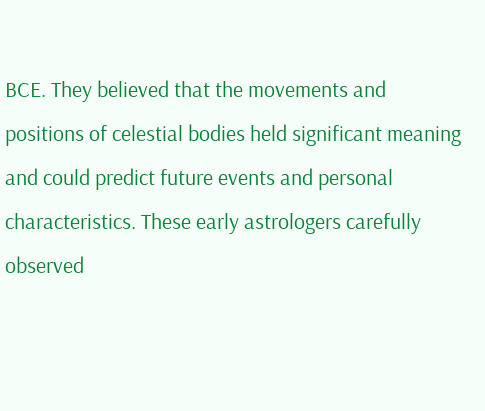BCE. They believed that the movements and positions of celestial bodies held significant meaning and could predict future events and personal characteristics. These early astrologers carefully observed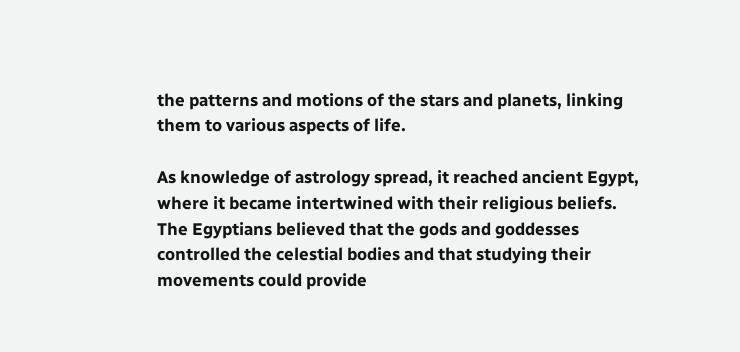the patterns and motions of the stars and planets, linking them to various aspects of life.

As knowledge of astrology spread, it reached ancient Egypt, where it became intertwined with their religious beliefs. The Egyptians believed that the gods and goddesses controlled the celestial bodies and that studying their movements could provide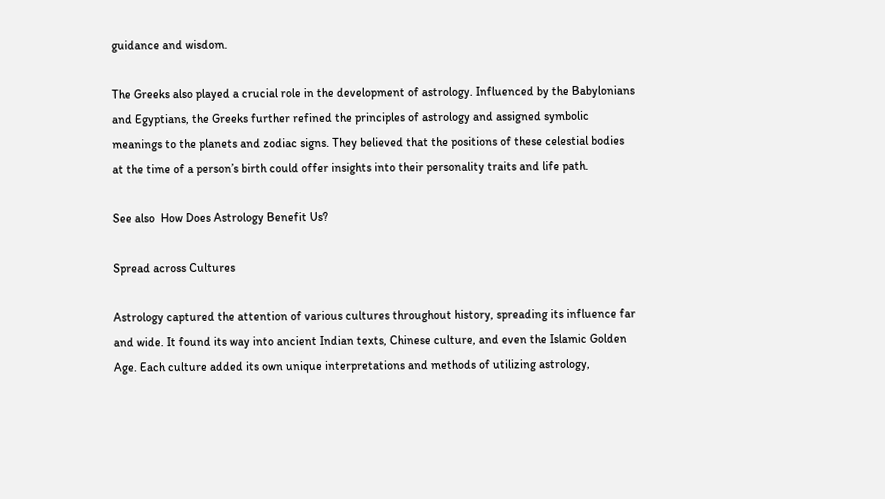guidance and wisdom.

The Greeks also played a crucial role in the development of astrology. Influenced by the Babylonians and Egyptians, the Greeks further refined the principles of astrology and assigned symbolic meanings to the planets and zodiac signs. They believed that the positions of these celestial bodies at the time of a person’s birth could offer insights into their personality traits and life path.

See also  How Does Astrology Benefit Us?

Spread across Cultures

Astrology captured the attention of various cultures throughout history, spreading its influence far and wide. It found its way into ancient Indian texts, Chinese culture, and even the Islamic Golden Age. Each culture added its own unique interpretations and methods of utilizing astrology,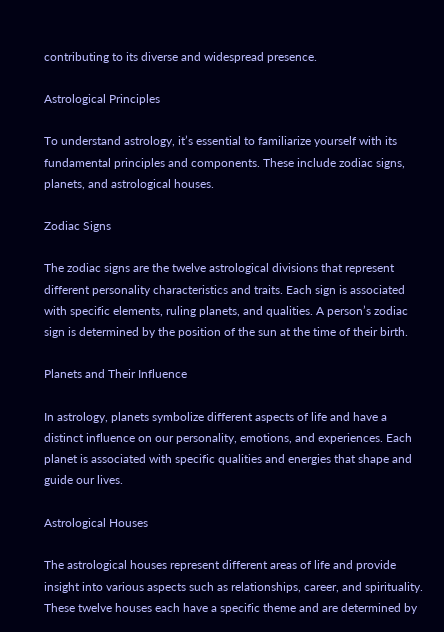contributing to its diverse and widespread presence.

Astrological Principles

To understand astrology, it’s essential to familiarize yourself with its fundamental principles and components. These include zodiac signs, planets, and astrological houses.

Zodiac Signs

The zodiac signs are the twelve astrological divisions that represent different personality characteristics and traits. Each sign is associated with specific elements, ruling planets, and qualities. A person’s zodiac sign is determined by the position of the sun at the time of their birth.

Planets and Their Influence

In astrology, planets symbolize different aspects of life and have a distinct influence on our personality, emotions, and experiences. Each planet is associated with specific qualities and energies that shape and guide our lives.

Astrological Houses

The astrological houses represent different areas of life and provide insight into various aspects such as relationships, career, and spirituality. These twelve houses each have a specific theme and are determined by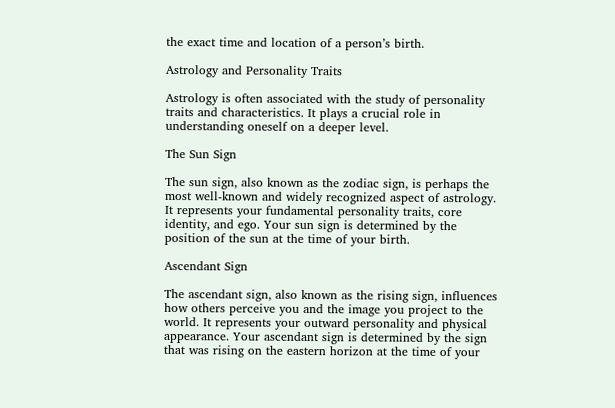the exact time and location of a person’s birth.

Astrology and Personality Traits

Astrology is often associated with the study of personality traits and characteristics. It plays a crucial role in understanding oneself on a deeper level.

The Sun Sign

The sun sign, also known as the zodiac sign, is perhaps the most well-known and widely recognized aspect of astrology. It represents your fundamental personality traits, core identity, and ego. Your sun sign is determined by the position of the sun at the time of your birth.

Ascendant Sign

The ascendant sign, also known as the rising sign, influences how others perceive you and the image you project to the world. It represents your outward personality and physical appearance. Your ascendant sign is determined by the sign that was rising on the eastern horizon at the time of your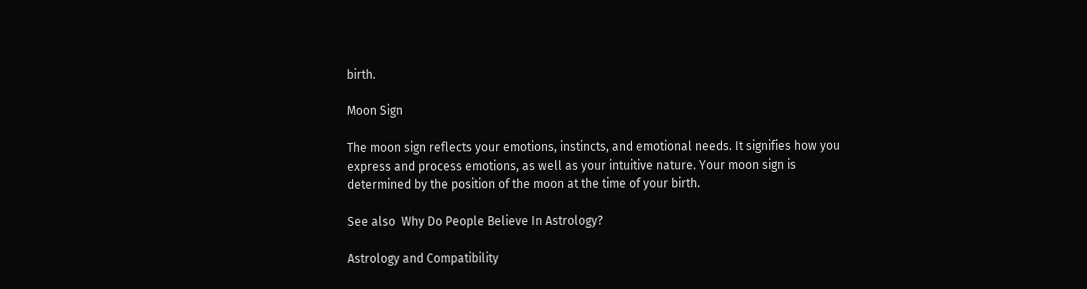birth.

Moon Sign

The moon sign reflects your emotions, instincts, and emotional needs. It signifies how you express and process emotions, as well as your intuitive nature. Your moon sign is determined by the position of the moon at the time of your birth.

See also  Why Do People Believe In Astrology?

Astrology and Compatibility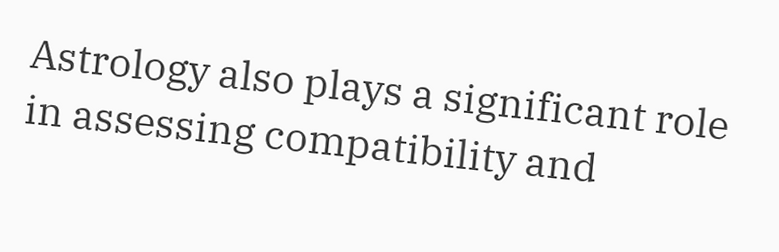Astrology also plays a significant role in assessing compatibility and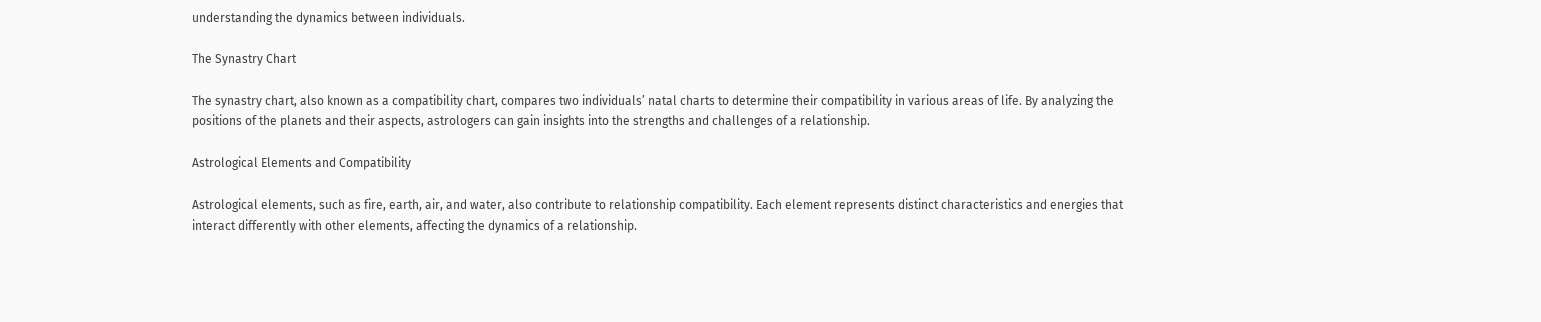understanding the dynamics between individuals.

The Synastry Chart

The synastry chart, also known as a compatibility chart, compares two individuals’ natal charts to determine their compatibility in various areas of life. By analyzing the positions of the planets and their aspects, astrologers can gain insights into the strengths and challenges of a relationship.

Astrological Elements and Compatibility

Astrological elements, such as fire, earth, air, and water, also contribute to relationship compatibility. Each element represents distinct characteristics and energies that interact differently with other elements, affecting the dynamics of a relationship.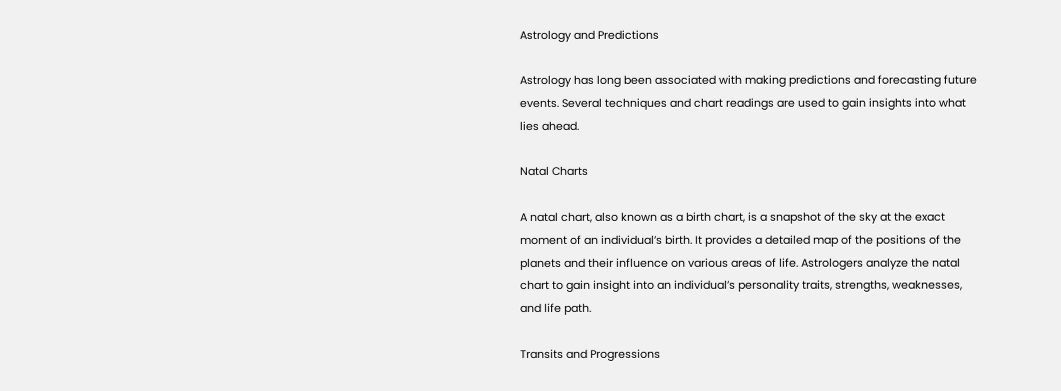Astrology and Predictions

Astrology has long been associated with making predictions and forecasting future events. Several techniques and chart readings are used to gain insights into what lies ahead.

Natal Charts

A natal chart, also known as a birth chart, is a snapshot of the sky at the exact moment of an individual’s birth. It provides a detailed map of the positions of the planets and their influence on various areas of life. Astrologers analyze the natal chart to gain insight into an individual’s personality traits, strengths, weaknesses, and life path.

Transits and Progressions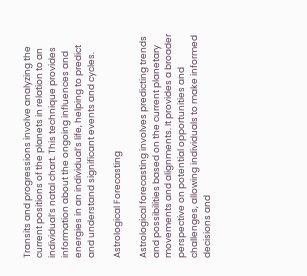Transits and progressions involve analyzing the current positions of the planets in relation to an individual’s natal chart. This technique provides information about the ongoing influences and energies in an individual’s life, helping to predict and understand significant events and cycles.

Astrological Forecasting

Astrological forecasting involves predicting trends and possibilities based on the current planetary movements and alignments. It provides a broader perspective on potential opportunities and challenges, allowing individuals to make informed decisions and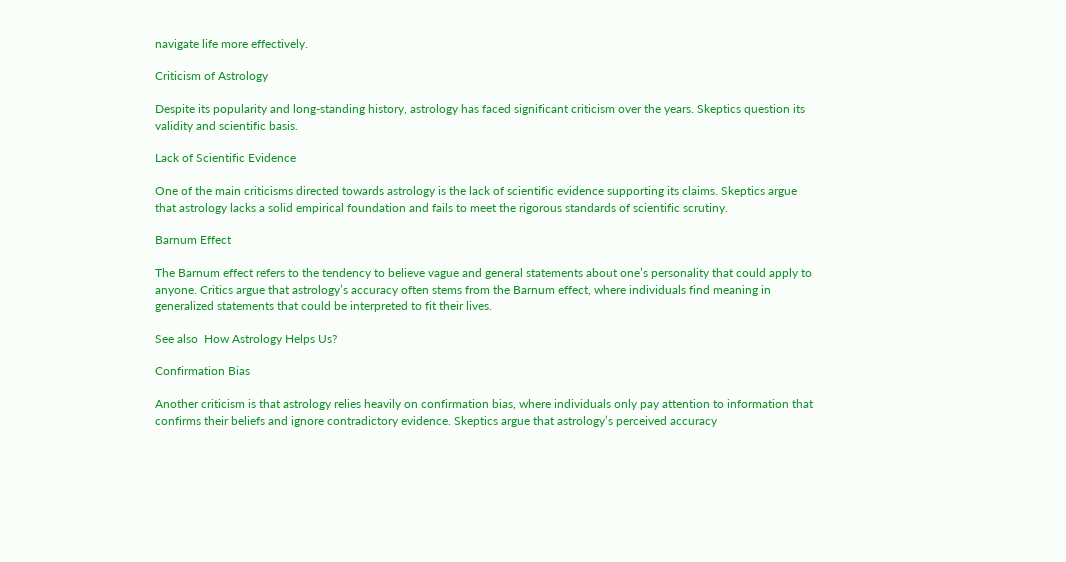navigate life more effectively.

Criticism of Astrology

Despite its popularity and long-standing history, astrology has faced significant criticism over the years. Skeptics question its validity and scientific basis.

Lack of Scientific Evidence

One of the main criticisms directed towards astrology is the lack of scientific evidence supporting its claims. Skeptics argue that astrology lacks a solid empirical foundation and fails to meet the rigorous standards of scientific scrutiny.

Barnum Effect

The Barnum effect refers to the tendency to believe vague and general statements about one’s personality that could apply to anyone. Critics argue that astrology’s accuracy often stems from the Barnum effect, where individuals find meaning in generalized statements that could be interpreted to fit their lives.

See also  How Astrology Helps Us?

Confirmation Bias

Another criticism is that astrology relies heavily on confirmation bias, where individuals only pay attention to information that confirms their beliefs and ignore contradictory evidence. Skeptics argue that astrology’s perceived accuracy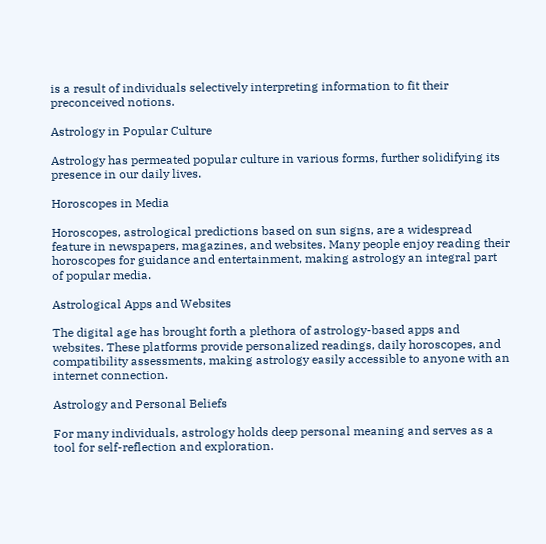is a result of individuals selectively interpreting information to fit their preconceived notions.

Astrology in Popular Culture

Astrology has permeated popular culture in various forms, further solidifying its presence in our daily lives.

Horoscopes in Media

Horoscopes, astrological predictions based on sun signs, are a widespread feature in newspapers, magazines, and websites. Many people enjoy reading their horoscopes for guidance and entertainment, making astrology an integral part of popular media.

Astrological Apps and Websites

The digital age has brought forth a plethora of astrology-based apps and websites. These platforms provide personalized readings, daily horoscopes, and compatibility assessments, making astrology easily accessible to anyone with an internet connection.

Astrology and Personal Beliefs

For many individuals, astrology holds deep personal meaning and serves as a tool for self-reflection and exploration.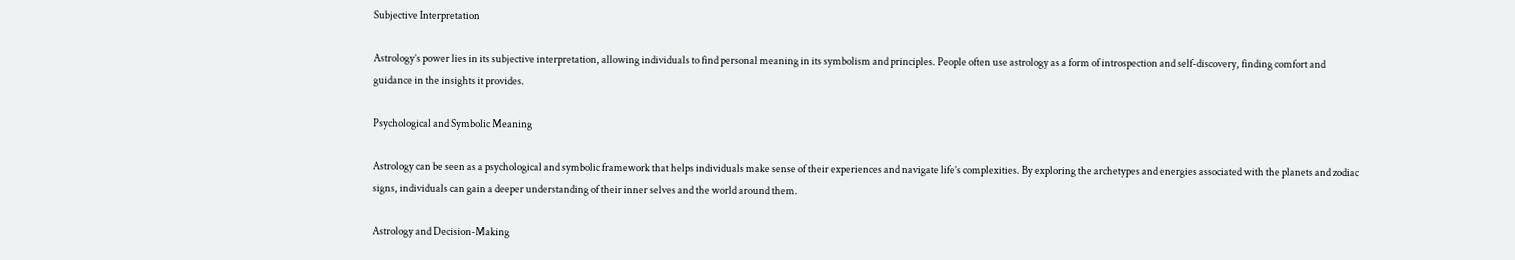Subjective Interpretation

Astrology’s power lies in its subjective interpretation, allowing individuals to find personal meaning in its symbolism and principles. People often use astrology as a form of introspection and self-discovery, finding comfort and guidance in the insights it provides.

Psychological and Symbolic Meaning

Astrology can be seen as a psychological and symbolic framework that helps individuals make sense of their experiences and navigate life’s complexities. By exploring the archetypes and energies associated with the planets and zodiac signs, individuals can gain a deeper understanding of their inner selves and the world around them.

Astrology and Decision-Making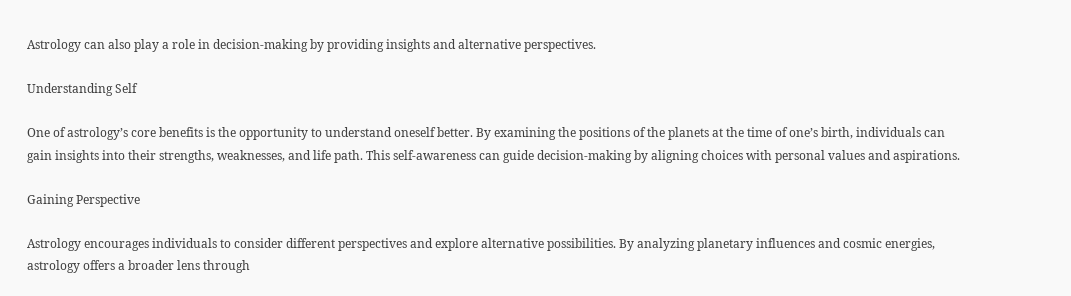Astrology can also play a role in decision-making by providing insights and alternative perspectives.

Understanding Self

One of astrology’s core benefits is the opportunity to understand oneself better. By examining the positions of the planets at the time of one’s birth, individuals can gain insights into their strengths, weaknesses, and life path. This self-awareness can guide decision-making by aligning choices with personal values and aspirations.

Gaining Perspective

Astrology encourages individuals to consider different perspectives and explore alternative possibilities. By analyzing planetary influences and cosmic energies, astrology offers a broader lens through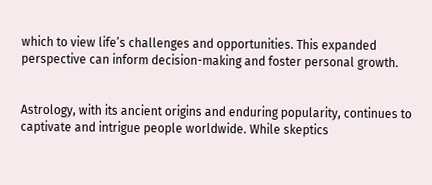which to view life’s challenges and opportunities. This expanded perspective can inform decision-making and foster personal growth.


Astrology, with its ancient origins and enduring popularity, continues to captivate and intrigue people worldwide. While skeptics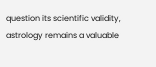question its scientific validity, astrology remains a valuable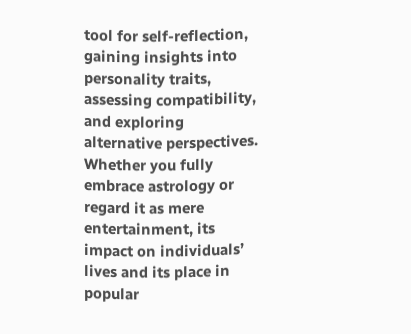tool for self-reflection, gaining insights into personality traits, assessing compatibility, and exploring alternative perspectives. Whether you fully embrace astrology or regard it as mere entertainment, its impact on individuals’ lives and its place in popular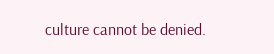culture cannot be denied.